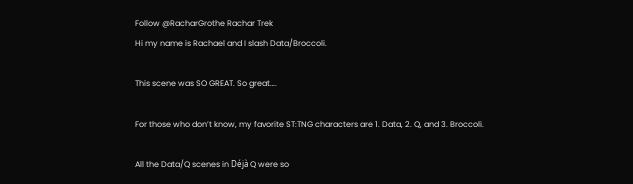Follow @RacharGrothe Rachar Trek
Hi my name is Rachael and I slash Data/Broccoli.

This scene was SO GREAT. So great….

For those who don’t know, my favorite ST:TNG characters are 1. Data, 2. Q, and 3. Broccoli.

All the Data/Q scenes in Déjà Q were so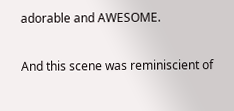adorable and AWESOME.

And this scene was reminiscient of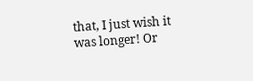that, I just wish it was longer! Or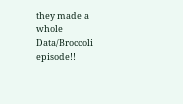they made a whole Data/Broccoli episode!!